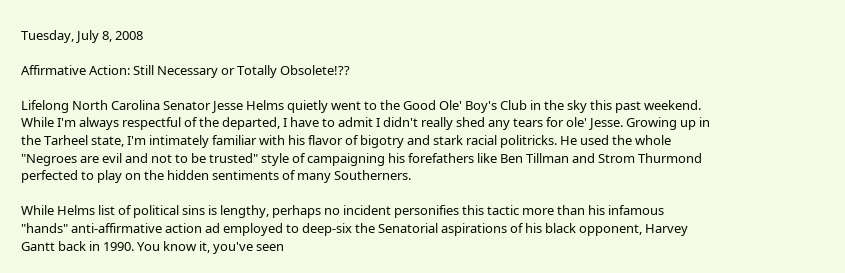Tuesday, July 8, 2008

Affirmative Action: Still Necessary or Totally Obsolete!??

Lifelong North Carolina Senator Jesse Helms quietly went to the Good Ole' Boy's Club in the sky this past weekend. While I'm always respectful of the departed, I have to admit I didn't really shed any tears for ole' Jesse. Growing up in the Tarheel state, I'm intimately familiar with his flavor of bigotry and stark racial politricks. He used the whole "Negroes are evil and not to be trusted" style of campaigning his forefathers like Ben Tillman and Strom Thurmond perfected to play on the hidden sentiments of many Southerners.

While Helms list of political sins is lengthy, perhaps no incident personifies this tactic more than his infamous "hands" anti-affirmative action ad employed to deep-six the Senatorial aspirations of his black opponent, Harvey Gantt back in 1990. You know it, you've seen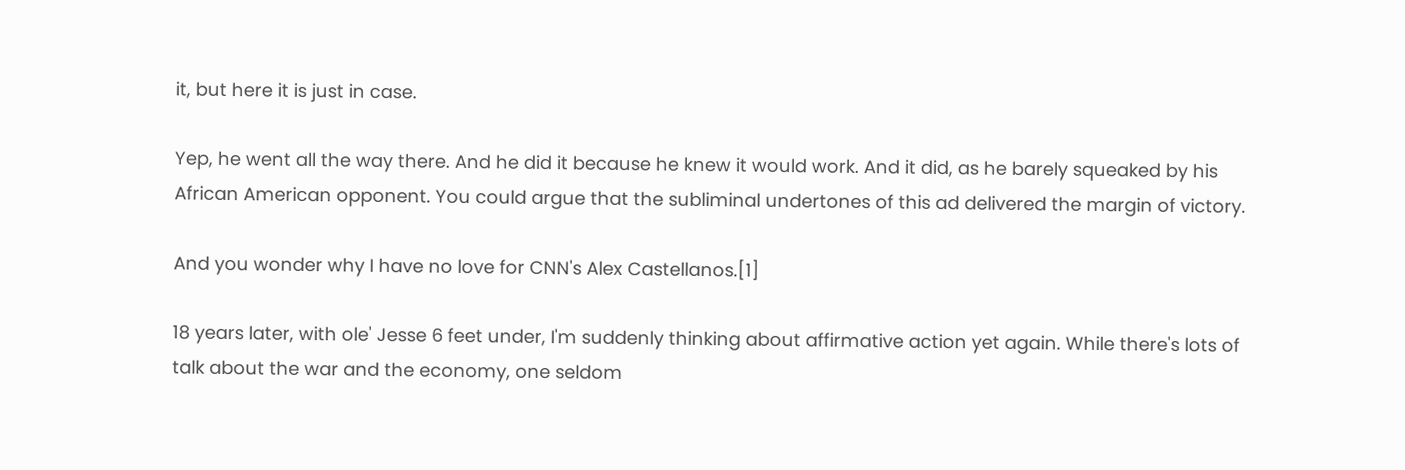it, but here it is just in case.

Yep, he went all the way there. And he did it because he knew it would work. And it did, as he barely squeaked by his African American opponent. You could argue that the subliminal undertones of this ad delivered the margin of victory.

And you wonder why I have no love for CNN's Alex Castellanos.[1]

18 years later, with ole' Jesse 6 feet under, I'm suddenly thinking about affirmative action yet again. While there's lots of talk about the war and the economy, one seldom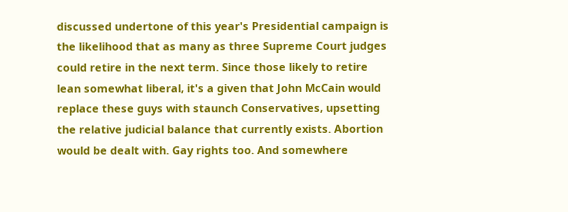discussed undertone of this year's Presidential campaign is the likelihood that as many as three Supreme Court judges could retire in the next term. Since those likely to retire lean somewhat liberal, it's a given that John McCain would replace these guys with staunch Conservatives, upsetting the relative judicial balance that currently exists. Abortion would be dealt with. Gay rights too. And somewhere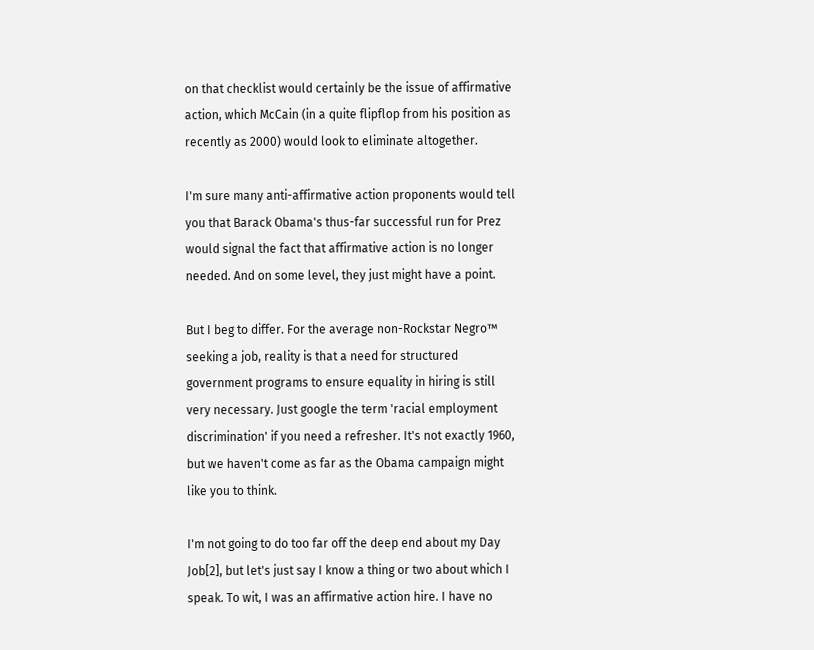on that checklist would certainly be the issue of affirmative action, which McCain (in a quite flipflop from his position as recently as 2000) would look to eliminate altogether.

I'm sure many anti-affirmative action proponents would tell you that Barack Obama's thus-far successful run for Prez would signal the fact that affirmative action is no longer needed. And on some level, they just might have a point.

But I beg to differ. For the average non-Rockstar Negro™ seeking a job, reality is that a need for structured government programs to ensure equality in hiring is still very necessary. Just google the term 'racial employment discrimination' if you need a refresher. It's not exactly 1960, but we haven't come as far as the Obama campaign might like you to think.

I'm not going to do too far off the deep end about my Day Job[2], but let's just say I know a thing or two about which I speak. To wit, I was an affirmative action hire. I have no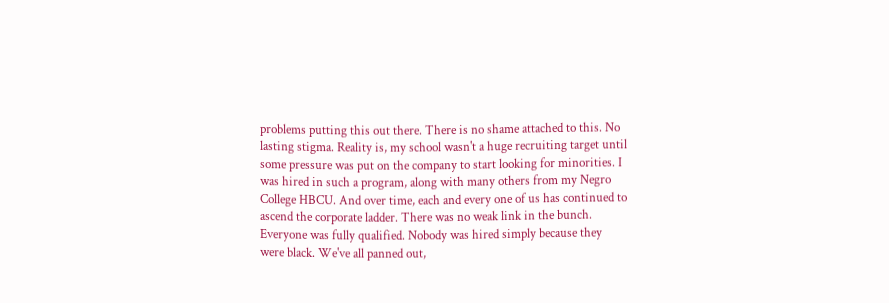problems putting this out there. There is no shame attached to this. No lasting stigma. Reality is, my school wasn't a huge recruiting target until some pressure was put on the company to start looking for minorities. I was hired in such a program, along with many others from my Negro College HBCU. And over time, each and every one of us has continued to ascend the corporate ladder. There was no weak link in the bunch. Everyone was fully qualified. Nobody was hired simply because they were black. We've all panned out,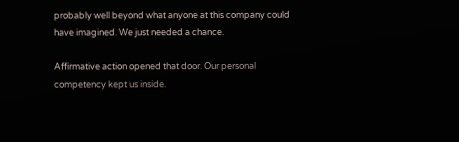probably well beyond what anyone at this company could have imagined. We just needed a chance.

Affirmative action opened that door. Our personal competency kept us inside.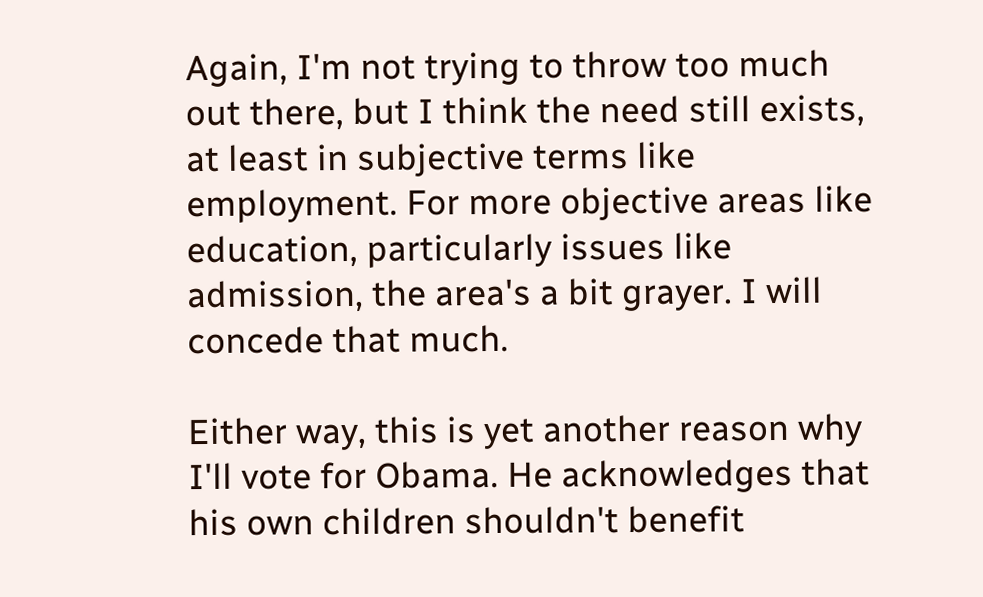Again, I'm not trying to throw too much out there, but I think the need still exists, at least in subjective terms like employment. For more objective areas like education, particularly issues like admission, the area's a bit grayer. I will concede that much.

Either way, this is yet another reason why I'll vote for Obama. He acknowledges that his own children shouldn't benefit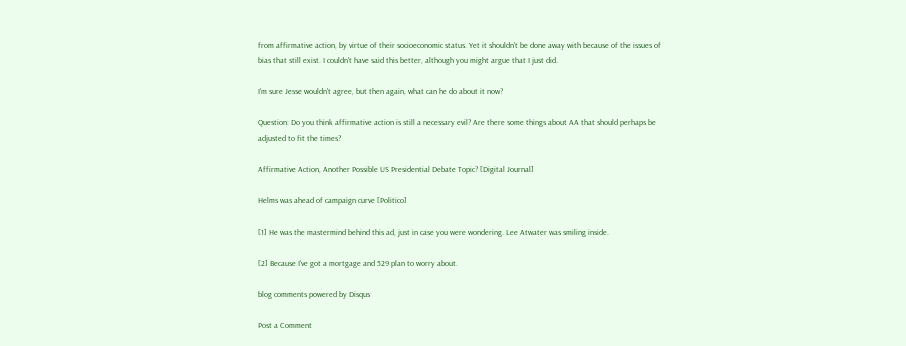from affirmative action, by virtue of their socioeconomic status. Yet it shouldn't be done away with because of the issues of bias that still exist. I couldn't have said this better, although you might argue that I just did.

I'm sure Jesse wouldn't agree, but then again, what can he do about it now?

Question: Do you think affirmative action is still a necessary evil? Are there some things about AA that should perhaps be adjusted to fit the times?

Affirmative Action, Another Possible US Presidential Debate Topic? [Digital Journal]

Helms was ahead of campaign curve [Politico]

[1] He was the mastermind behind this ad, just in case you were wondering. Lee Atwater was smiling inside.

[2] Because I've got a mortgage and 529 plan to worry about.

blog comments powered by Disqus

Post a Comment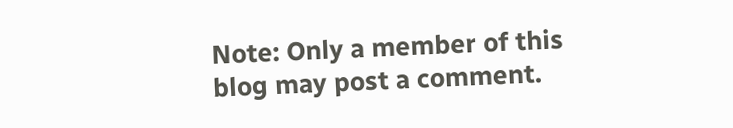Note: Only a member of this blog may post a comment.